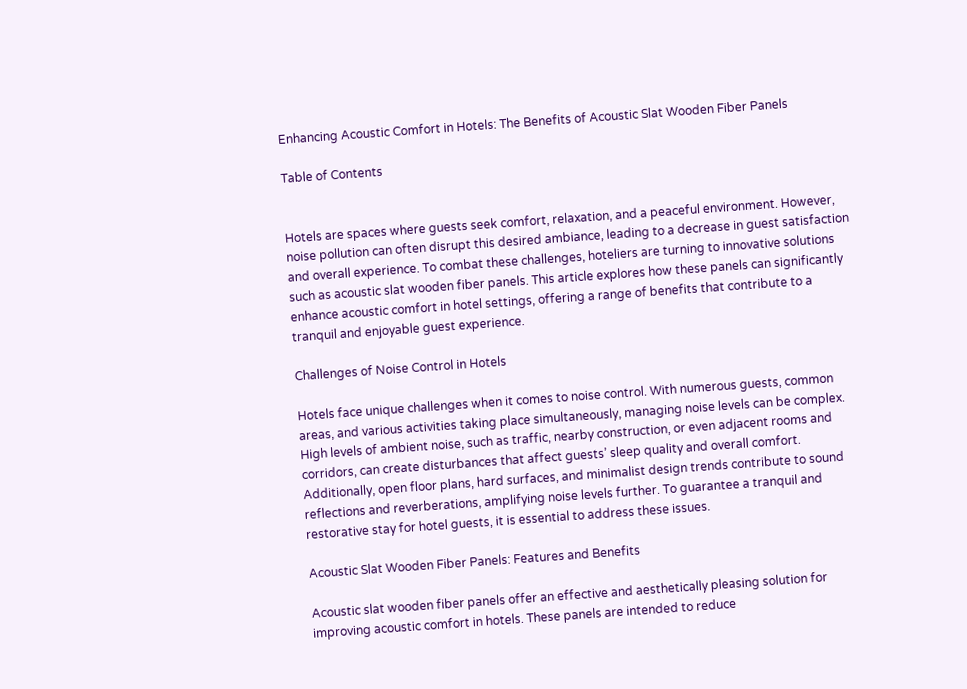Enhancing Acoustic Comfort in Hotels: The Benefits of Acoustic Slat Wooden Fiber Panels

Table of Contents


Hotels are spaces where guests seek comfort, relaxation, and a peaceful environment. However, noise pollution can often disrupt this desired ambiance, leading to a decrease in guest satisfaction and overall experience. To combat these challenges, hoteliers are turning to innovative solutions such as acoustic slat wooden fiber panels. This article explores how these panels can significantly enhance acoustic comfort in hotel settings, offering a range of benefits that contribute to a tranquil and enjoyable guest experience.

Challenges of Noise Control in Hotels

Hotels face unique challenges when it comes to noise control. With numerous guests, common areas, and various activities taking place simultaneously, managing noise levels can be complex. High levels of ambient noise, such as traffic, nearby construction, or even adjacent rooms and corridors, can create disturbances that affect guests’ sleep quality and overall comfort. Additionally, open floor plans, hard surfaces, and minimalist design trends contribute to sound reflections and reverberations, amplifying noise levels further. To guarantee a tranquil and restorative stay for hotel guests, it is essential to address these issues.

Acoustic Slat Wooden Fiber Panels: Features and Benefits

Acoustic slat wooden fiber panels offer an effective and aesthetically pleasing solution for improving acoustic comfort in hotels. These panels are intended to reduce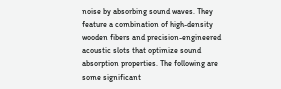noise by absorbing sound waves. They feature a combination of high-density wooden fibers and precision-engineered acoustic slots that optimize sound absorption properties. The following are some significant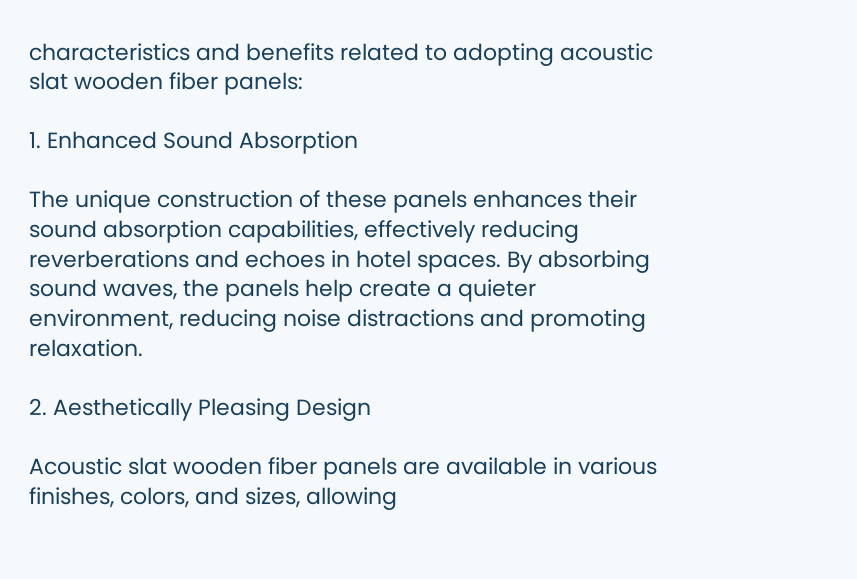characteristics and benefits related to adopting acoustic slat wooden fiber panels:

1. Enhanced Sound Absorption

The unique construction of these panels enhances their sound absorption capabilities, effectively reducing reverberations and echoes in hotel spaces. By absorbing sound waves, the panels help create a quieter environment, reducing noise distractions and promoting relaxation.

2. Aesthetically Pleasing Design

Acoustic slat wooden fiber panels are available in various finishes, colors, and sizes, allowing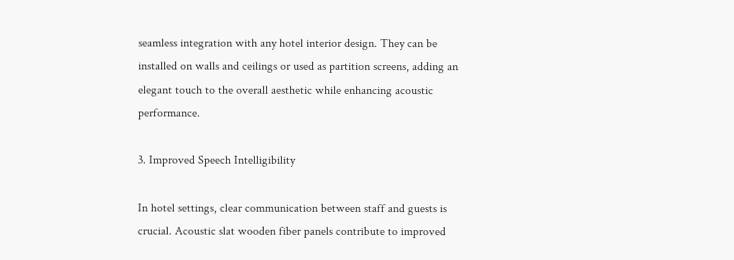seamless integration with any hotel interior design. They can be installed on walls and ceilings or used as partition screens, adding an elegant touch to the overall aesthetic while enhancing acoustic performance.

3. Improved Speech Intelligibility

In hotel settings, clear communication between staff and guests is crucial. Acoustic slat wooden fiber panels contribute to improved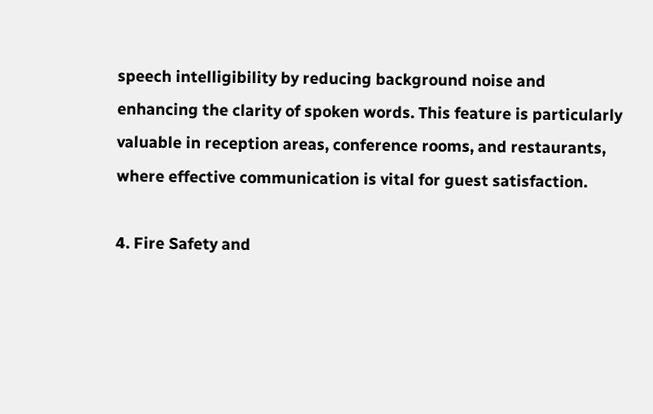speech intelligibility by reducing background noise and enhancing the clarity of spoken words. This feature is particularly valuable in reception areas, conference rooms, and restaurants, where effective communication is vital for guest satisfaction.

4. Fire Safety and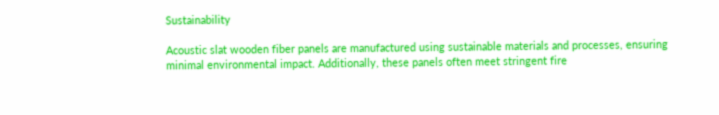Sustainability

Acoustic slat wooden fiber panels are manufactured using sustainable materials and processes, ensuring minimal environmental impact. Additionally, these panels often meet stringent fire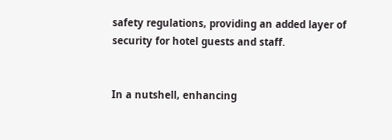safety regulations, providing an added layer of security for hotel guests and staff.


In a nutshell, enhancing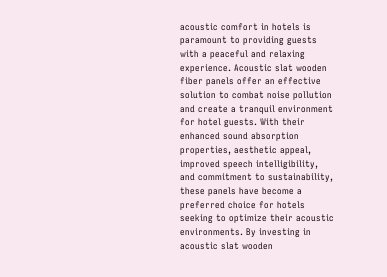acoustic comfort in hotels is paramount to providing guests with a peaceful and relaxing experience. Acoustic slat wooden fiber panels offer an effective solution to combat noise pollution and create a tranquil environment for hotel guests. With their enhanced sound absorption properties, aesthetic appeal, improved speech intelligibility, and commitment to sustainability, these panels have become a preferred choice for hotels seeking to optimize their acoustic environments. By investing in acoustic slat wooden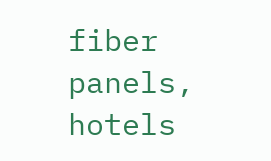fiber panels, hotels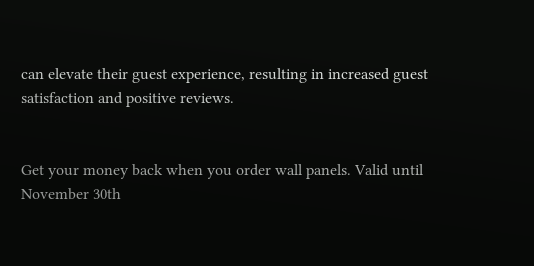can elevate their guest experience, resulting in increased guest satisfaction and positive reviews.


Get your money back when you order wall panels. Valid until November 30th